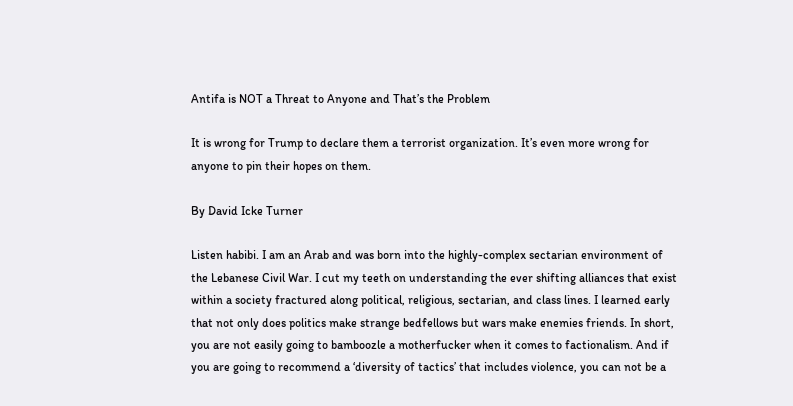Antifa is NOT a Threat to Anyone and That’s the Problem

It is wrong for Trump to declare them a terrorist organization. It’s even more wrong for anyone to pin their hopes on them.

By David Icke Turner

Listen habibi. I am an Arab and was born into the highly-complex sectarian environment of the Lebanese Civil War. I cut my teeth on understanding the ever shifting alliances that exist within a society fractured along political, religious, sectarian, and class lines. I learned early that not only does politics make strange bedfellows but wars make enemies friends. In short, you are not easily going to bamboozle a motherfucker when it comes to factionalism. And if you are going to recommend a ‘diversity of tactics’ that includes violence, you can not be a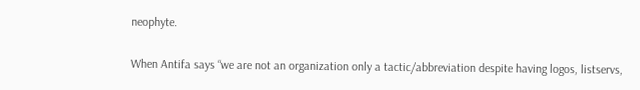neophyte.

When Antifa says “we are not an organization only a tactic/abbreviation despite having logos, listservs,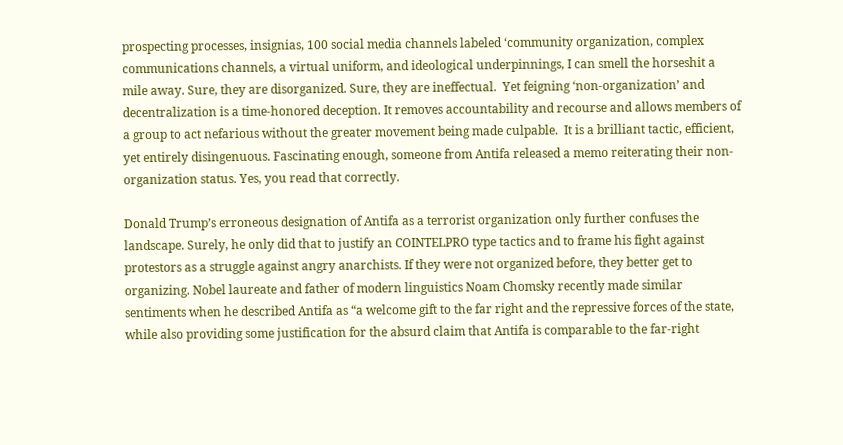prospecting processes, insignias, 100 social media channels labeled ‘community organization, complex communications channels, a virtual uniform, and ideological underpinnings, I can smell the horseshit a mile away. Sure, they are disorganized. Sure, they are ineffectual.  Yet feigning ‘non-organization’ and decentralization is a time-honored deception. It removes accountability and recourse and allows members of a group to act nefarious without the greater movement being made culpable.  It is a brilliant tactic, efficient, yet entirely disingenuous. Fascinating enough, someone from Antifa released a memo reiterating their non-organization status. Yes, you read that correctly.

Donald Trump’s erroneous designation of Antifa as a terrorist organization only further confuses the landscape. Surely, he only did that to justify an COINTELPRO type tactics and to frame his fight against protestors as a struggle against angry anarchists. If they were not organized before, they better get to organizing. Nobel laureate and father of modern linguistics Noam Chomsky recently made similar sentiments when he described Antifa as “a welcome gift to the far right and the repressive forces of the state, while also providing some justification for the absurd claim that Antifa is comparable to the far-right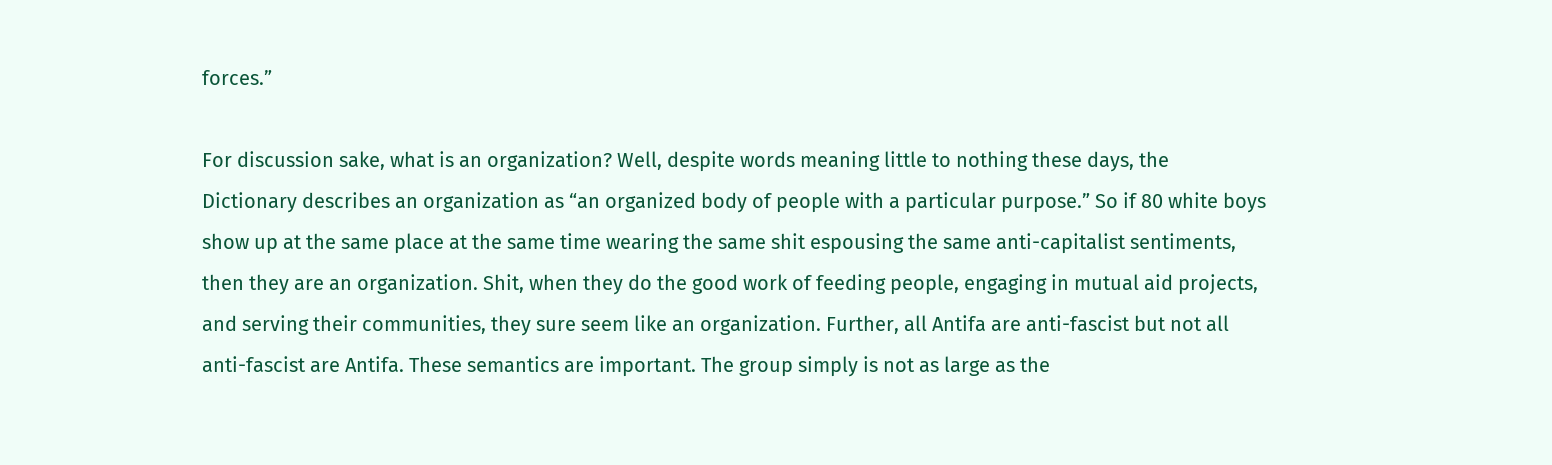forces.”

For discussion sake, what is an organization? Well, despite words meaning little to nothing these days, the Dictionary describes an organization as “an organized body of people with a particular purpose.” So if 80 white boys show up at the same place at the same time wearing the same shit espousing the same anti-capitalist sentiments, then they are an organization. Shit, when they do the good work of feeding people, engaging in mutual aid projects, and serving their communities, they sure seem like an organization. Further, all Antifa are anti-fascist but not all anti-fascist are Antifa. These semantics are important. The group simply is not as large as the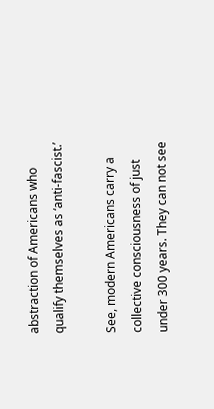abstraction of Americans who qualify themselves as ‘anti-fascist.’

See, modern Americans carry a collective consciousness of just under 300 years. They can not see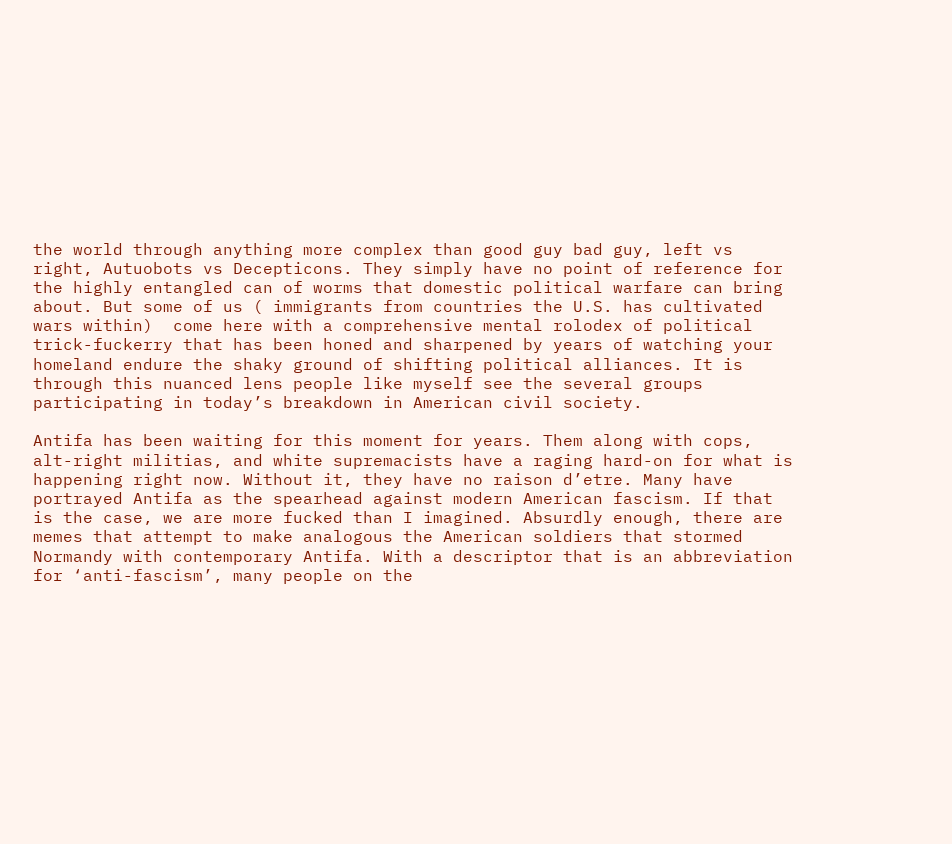the world through anything more complex than good guy bad guy, left vs right, Autuobots vs Decepticons. They simply have no point of reference for the highly entangled can of worms that domestic political warfare can bring about. But some of us ( immigrants from countries the U.S. has cultivated wars within)  come here with a comprehensive mental rolodex of political trick-fuckerry that has been honed and sharpened by years of watching your homeland endure the shaky ground of shifting political alliances. It is through this nuanced lens people like myself see the several groups participating in today’s breakdown in American civil society.

Antifa has been waiting for this moment for years. Them along with cops, alt-right militias, and white supremacists have a raging hard-on for what is happening right now. Without it, they have no raison d’etre. Many have portrayed Antifa as the spearhead against modern American fascism. If that is the case, we are more fucked than I imagined. Absurdly enough, there are memes that attempt to make analogous the American soldiers that stormed Normandy with contemporary Antifa. With a descriptor that is an abbreviation for ‘anti-fascism’, many people on the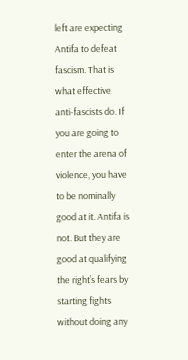left are expecting Antifa to defeat fascism. That is what effective anti-fascists do. If you are going to enter the arena of violence, you have to be nominally good at it. Antifa is not. But they are good at qualifying the right’s fears by starting fights without doing any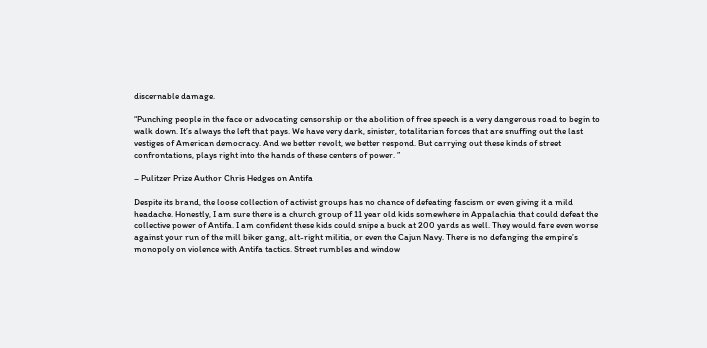discernable damage.

“Punching people in the face or advocating censorship or the abolition of free speech is a very dangerous road to begin to walk down. It’s always the left that pays. We have very dark, sinister, totalitarian forces that are snuffing out the last vestiges of American democracy. And we better revolt, we better respond. But carrying out these kinds of street confrontations, plays right into the hands of these centers of power. ”

– Pulitzer Prize Author Chris Hedges on Antifa

Despite its brand, the loose collection of activist groups has no chance of defeating fascism or even giving it a mild headache. Honestly, I am sure there is a church group of 11 year old kids somewhere in Appalachia that could defeat the collective power of Antifa. I am confident these kids could snipe a buck at 200 yards as well. They would fare even worse against your run of the mill biker gang, alt-right militia, or even the Cajun Navy. There is no defanging the empire’s monopoly on violence with Antifa tactics. Street rumbles and window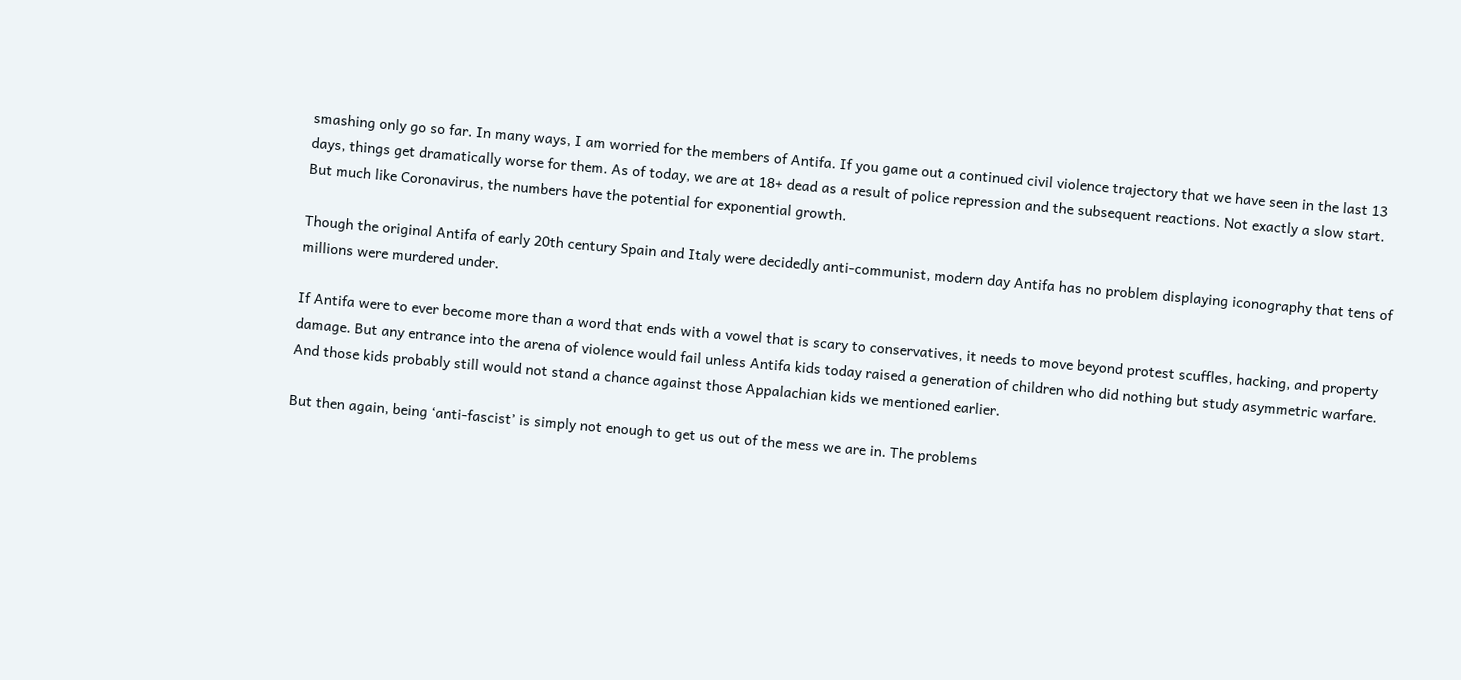smashing only go so far. In many ways, I am worried for the members of Antifa. If you game out a continued civil violence trajectory that we have seen in the last 13 days, things get dramatically worse for them. As of today, we are at 18+ dead as a result of police repression and the subsequent reactions. Not exactly a slow start. But much like Coronavirus, the numbers have the potential for exponential growth.

Though the original Antifa of early 20th century Spain and Italy were decidedly anti-communist, modern day Antifa has no problem displaying iconography that tens of millions were murdered under.

If Antifa were to ever become more than a word that ends with a vowel that is scary to conservatives, it needs to move beyond protest scuffles, hacking, and property damage. But any entrance into the arena of violence would fail unless Antifa kids today raised a generation of children who did nothing but study asymmetric warfare. And those kids probably still would not stand a chance against those Appalachian kids we mentioned earlier.

But then again, being ‘anti-fascist’ is simply not enough to get us out of the mess we are in. The problems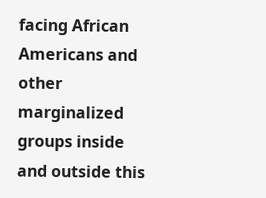facing African Americans and other marginalized groups inside and outside this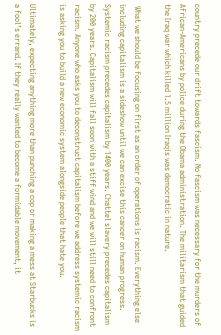country precede our drift towards fascism. No fascism was necessary for the murders of African-Americans by police during the Obama administration. The militarism that guided the Iraq war which killed 1.5 million Iraqis was democratic in nature.

 What we should be focusing on first as an order of operations is racism. Everything else including capitalism is a sideshow until we can excise this cancer on human progress. Systemic racism precedes capitalism by 1400 years. Chattel slavery precedes capitalism by 200 years. Capitalism will fall soon with a stiff wind and we will still need to confront racism. Anyone who asks you to deconstruct capitalism before we address systemic racism is asking you to build a new economic system alongside people that hate you.

Ultimately, expecting anything more than punching a cop or making a mess at Starbucks is a fool’s errand. If they really wanted to become a formidable movement, it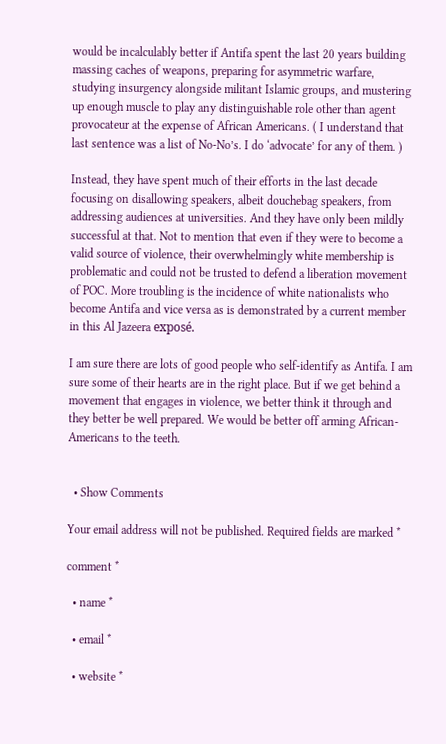would be incalculably better if Antifa spent the last 20 years building massing caches of weapons, preparing for asymmetric warfare, studying insurgency alongside militant Islamic groups, and mustering up enough muscle to play any distinguishable role other than agent provocateur at the expense of African Americans. ( I understand that last sentence was a list of No-No’s. I do ‘advocate’ for any of them. )

Instead, they have spent much of their efforts in the last decade focusing on disallowing speakers, albeit douchebag speakers, from addressing audiences at universities. And they have only been mildly successful at that. Not to mention that even if they were to become a valid source of violence, their overwhelmingly white membership is problematic and could not be trusted to defend a liberation movement of POC. More troubling is the incidence of white nationalists who become Antifa and vice versa as is demonstrated by a current member in this Al Jazeera exposé.

I am sure there are lots of good people who self-identify as Antifa. I am sure some of their hearts are in the right place. But if we get behind a movement that engages in violence, we better think it through and they better be well prepared. We would be better off arming African-Americans to the teeth.


  • Show Comments

Your email address will not be published. Required fields are marked *

comment *

  • name *

  • email *

  • website *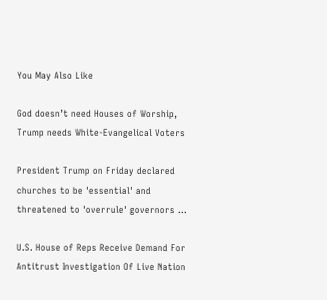You May Also Like

God doesn’t need Houses of Worship, Trump needs White-Evangelical Voters

President Trump on Friday declared churches to be 'essential' and threatened to 'overrule' governors ...

U.S. House of Reps Receive Demand For Antitrust Investigation Of Live Nation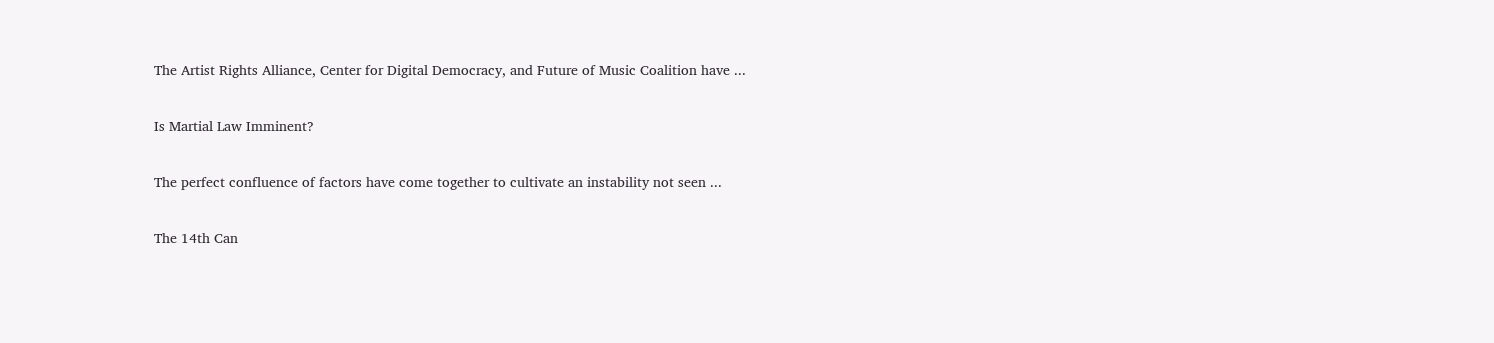The Artist Rights Alliance, Center for Digital Democracy, and Future of Music Coalition have ...

Is Martial Law Imminent?

The perfect confluence of factors have come together to cultivate an instability not seen ...

The 14th Can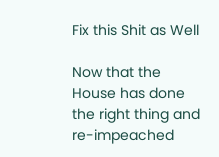Fix this Shit as Well

Now that the House has done the right thing and re-impeached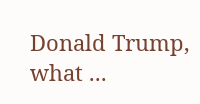Donald Trump, what ...